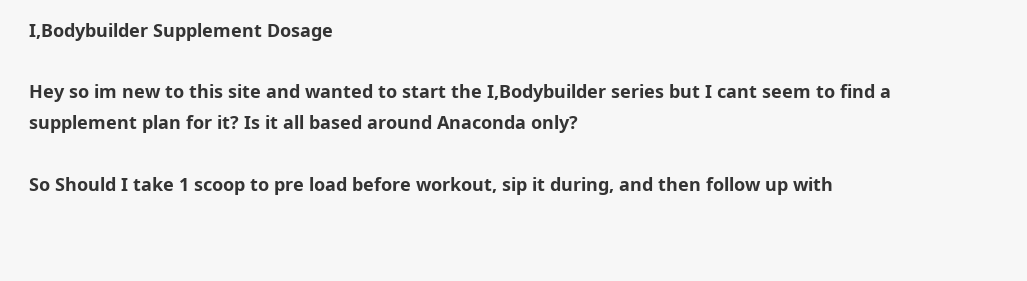I,Bodybuilder Supplement Dosage

Hey so im new to this site and wanted to start the I,Bodybuilder series but I cant seem to find a supplement plan for it? Is it all based around Anaconda only?

So Should I take 1 scoop to pre load before workout, sip it during, and then follow up with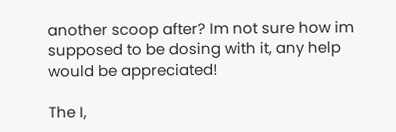another scoop after? Im not sure how im supposed to be dosing with it, any help would be appreciated!

The I,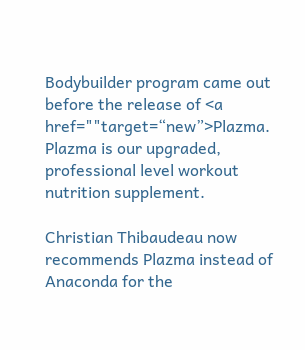Bodybuilder program came out before the release of <a href=""target=“new”>Plazma. Plazma is our upgraded, professional level workout nutrition supplement.

Christian Thibaudeau now recommends Plazma instead of Anaconda for the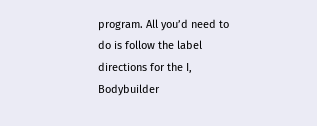program. All you’d need to do is follow the label directions for the I, Bodybuilder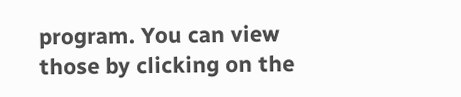program. You can view those by clicking on the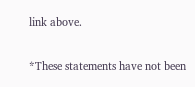link above.

*These statements have not been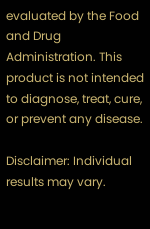evaluated by the Food and Drug Administration. This product is not intended to diagnose, treat, cure, or prevent any disease.

Disclaimer: Individual results may vary.